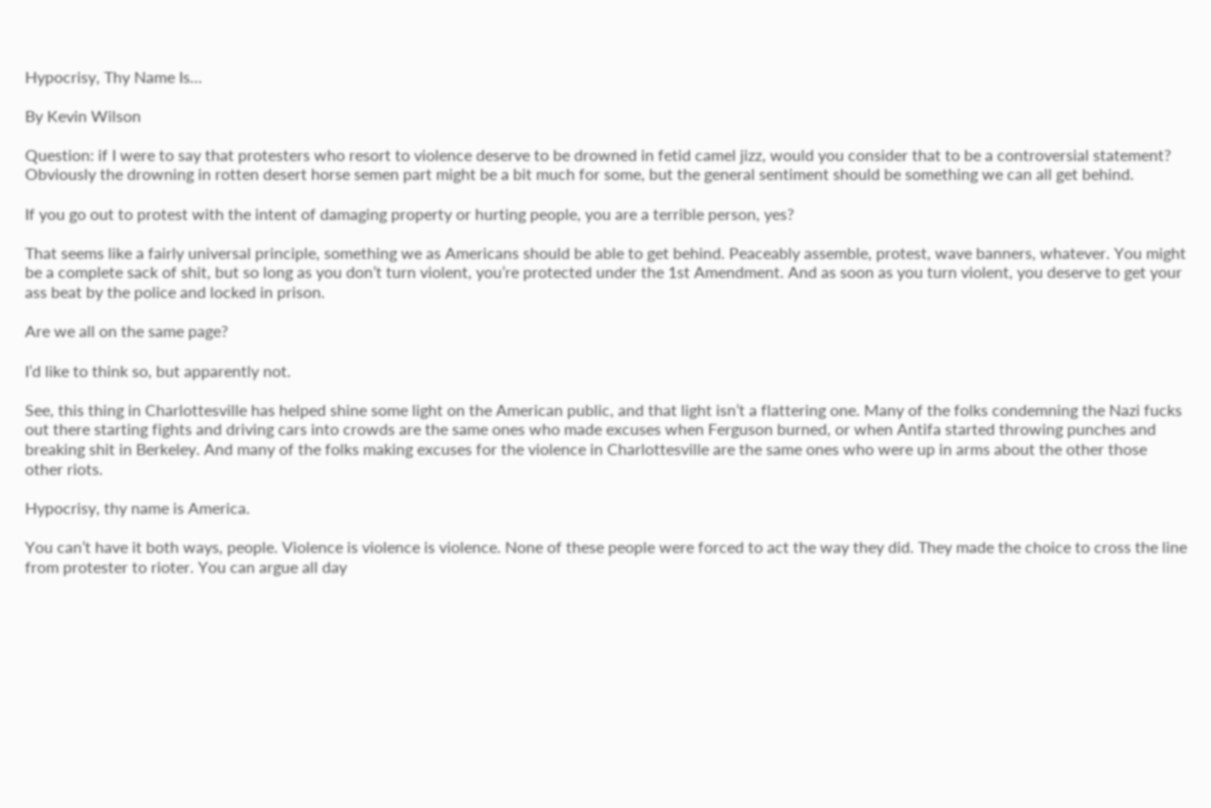Hypocrisy, Thy Name Is…

By Kevin Wilson

Question: if I were to say that protesters who resort to violence deserve to be drowned in fetid camel jizz, would you consider that to be a controversial statement? Obviously the drowning in rotten desert horse semen part might be a bit much for some, but the general sentiment should be something we can all get behind.

If you go out to protest with the intent of damaging property or hurting people, you are a terrible person, yes?

That seems like a fairly universal principle, something we as Americans should be able to get behind. Peaceably assemble, protest, wave banners, whatever. You might be a complete sack of shit, but so long as you don’t turn violent, you’re protected under the 1st Amendment. And as soon as you turn violent, you deserve to get your ass beat by the police and locked in prison.

Are we all on the same page?

I’d like to think so, but apparently not.

See, this thing in Charlottesville has helped shine some light on the American public, and that light isn’t a flattering one. Many of the folks condemning the Nazi fucks out there starting fights and driving cars into crowds are the same ones who made excuses when Ferguson burned, or when Antifa started throwing punches and breaking shit in Berkeley. And many of the folks making excuses for the violence in Charlottesville are the same ones who were up in arms about the other those other riots.

Hypocrisy, thy name is America.

You can’t have it both ways, people. Violence is violence is violence. None of these people were forced to act the way they did. They made the choice to cross the line from protester to rioter. You can argue all day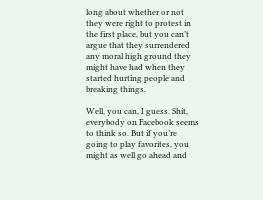long about whether or not they were right to protest in the first place, but you can’t argue that they surrendered any moral high ground they might have had when they started hurting people and breaking things.

Well, you can, I guess. Shit, everybody on Facebook seems to think so. But if you’re going to play favorites, you might as well go ahead and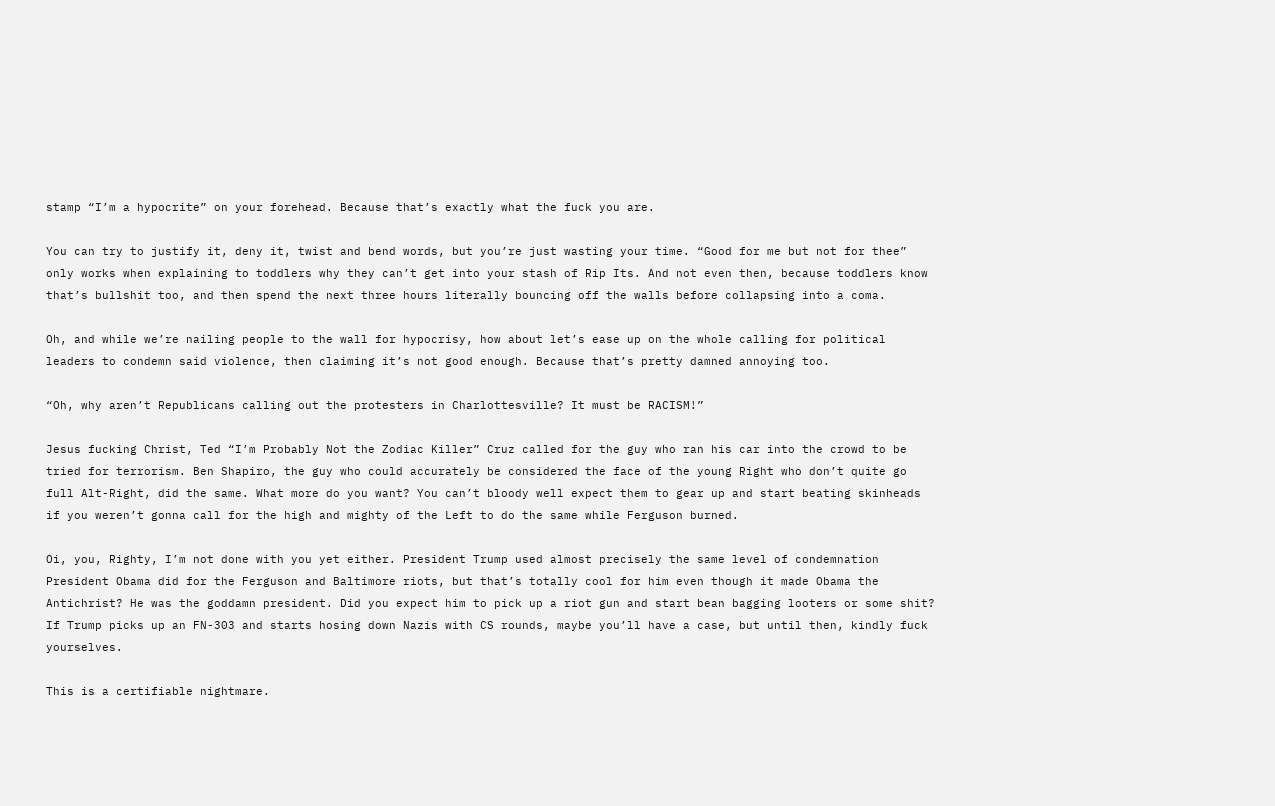stamp “I’m a hypocrite” on your forehead. Because that’s exactly what the fuck you are.

You can try to justify it, deny it, twist and bend words, but you’re just wasting your time. “Good for me but not for thee” only works when explaining to toddlers why they can’t get into your stash of Rip Its. And not even then, because toddlers know that’s bullshit too, and then spend the next three hours literally bouncing off the walls before collapsing into a coma.

Oh, and while we’re nailing people to the wall for hypocrisy, how about let’s ease up on the whole calling for political leaders to condemn said violence, then claiming it’s not good enough. Because that’s pretty damned annoying too.

“Oh, why aren’t Republicans calling out the protesters in Charlottesville? It must be RACISM!”

Jesus fucking Christ, Ted “I’m Probably Not the Zodiac Killer” Cruz called for the guy who ran his car into the crowd to be tried for terrorism. Ben Shapiro, the guy who could accurately be considered the face of the young Right who don’t quite go full Alt-Right, did the same. What more do you want? You can’t bloody well expect them to gear up and start beating skinheads if you weren’t gonna call for the high and mighty of the Left to do the same while Ferguson burned.

Oi, you, Righty, I’m not done with you yet either. President Trump used almost precisely the same level of condemnation President Obama did for the Ferguson and Baltimore riots, but that’s totally cool for him even though it made Obama the Antichrist? He was the goddamn president. Did you expect him to pick up a riot gun and start bean bagging looters or some shit? If Trump picks up an FN-303 and starts hosing down Nazis with CS rounds, maybe you’ll have a case, but until then, kindly fuck yourselves.

This is a certifiable nightmare.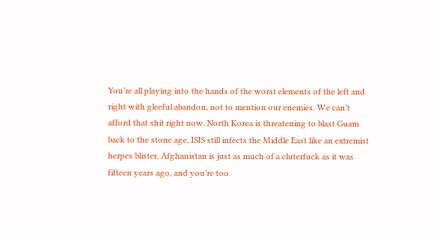You’re all playing into the hands of the worst elements of the left and right with gleeful abandon, not to mention our enemies. We can’t afford that shit right now. North Korea is threatening to blast Guam back to the stone age, ISIS still infects the Middle East like an extremist herpes blister, Afghanistan is just as much of a cluterfuck as it was fifteen years ago, and you’re too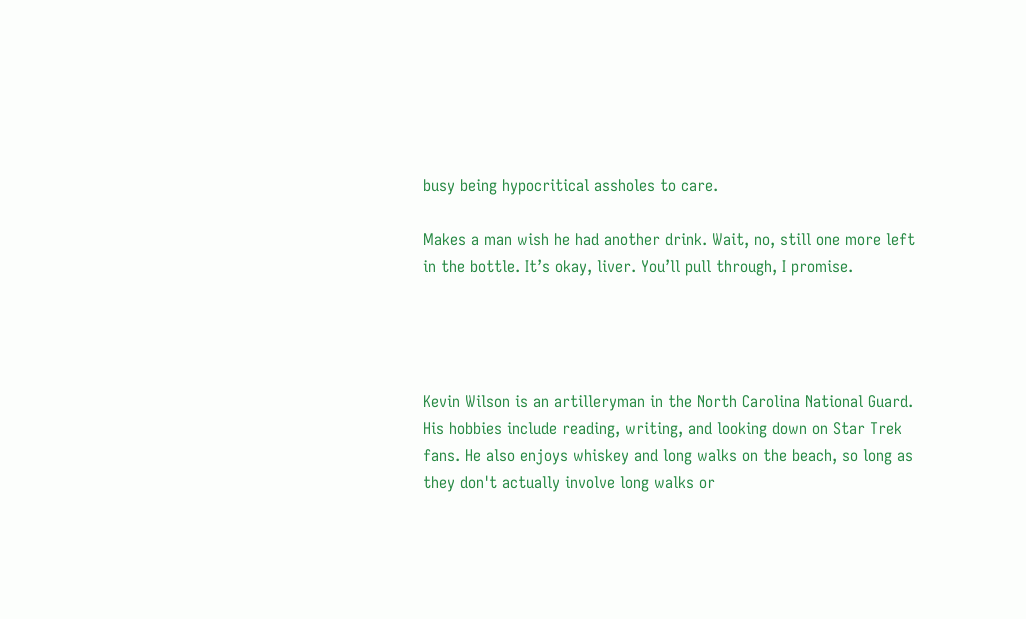busy being hypocritical assholes to care.

Makes a man wish he had another drink. Wait, no, still one more left in the bottle. It’s okay, liver. You’ll pull through, I promise.




Kevin Wilson is an artilleryman in the North Carolina National Guard. His hobbies include reading, writing, and looking down on Star Trek fans. He also enjoys whiskey and long walks on the beach, so long as they don't actually involve long walks or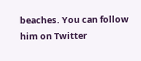beaches. You can follow him on Twitter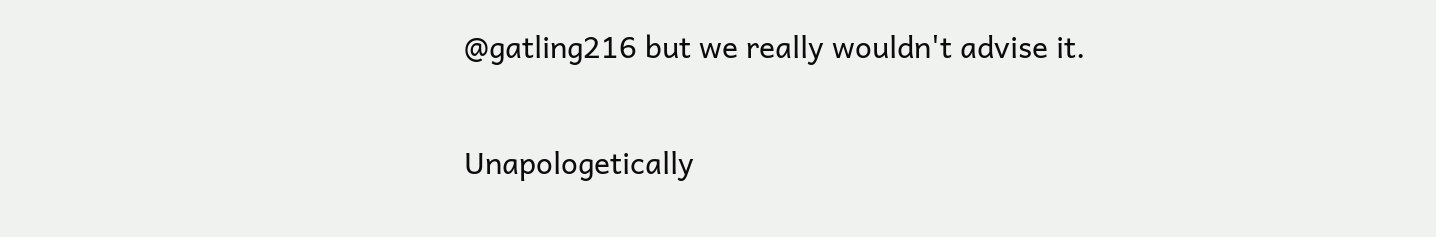@gatling216 but we really wouldn't advise it.

Unapologetically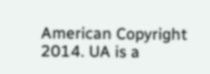American Copyright 2014. UA is a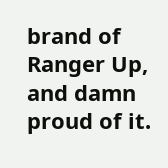brand of Ranger Up, and damn proud of it.